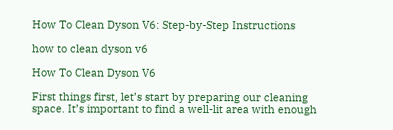How To Clean Dyson V6: Step-by-Step Instructions

how to clean dyson v6

How To Clean Dyson V6

First things first, let’s start by preparing our cleaning space. It’s important to find a well-lit area with enough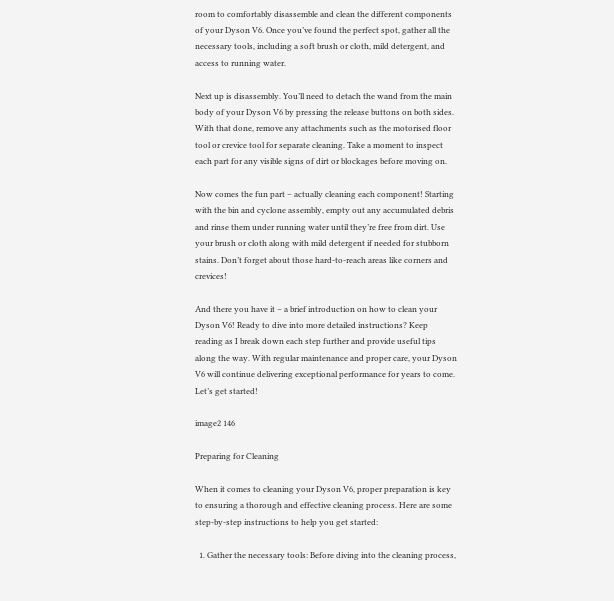room to comfortably disassemble and clean the different components of your Dyson V6. Once you’ve found the perfect spot, gather all the necessary tools, including a soft brush or cloth, mild detergent, and access to running water.

Next up is disassembly. You’ll need to detach the wand from the main body of your Dyson V6 by pressing the release buttons on both sides. With that done, remove any attachments such as the motorised floor tool or crevice tool for separate cleaning. Take a moment to inspect each part for any visible signs of dirt or blockages before moving on.

Now comes the fun part – actually cleaning each component! Starting with the bin and cyclone assembly, empty out any accumulated debris and rinse them under running water until they’re free from dirt. Use your brush or cloth along with mild detergent if needed for stubborn stains. Don’t forget about those hard-to-reach areas like corners and crevices!

And there you have it – a brief introduction on how to clean your Dyson V6! Ready to dive into more detailed instructions? Keep reading as I break down each step further and provide useful tips along the way. With regular maintenance and proper care, your Dyson V6 will continue delivering exceptional performance for years to come. Let’s get started!

image2 146

Preparing for Cleaning

When it comes to cleaning your Dyson V6, proper preparation is key to ensuring a thorough and effective cleaning process. Here are some step-by-step instructions to help you get started:

  1. Gather the necessary tools: Before diving into the cleaning process,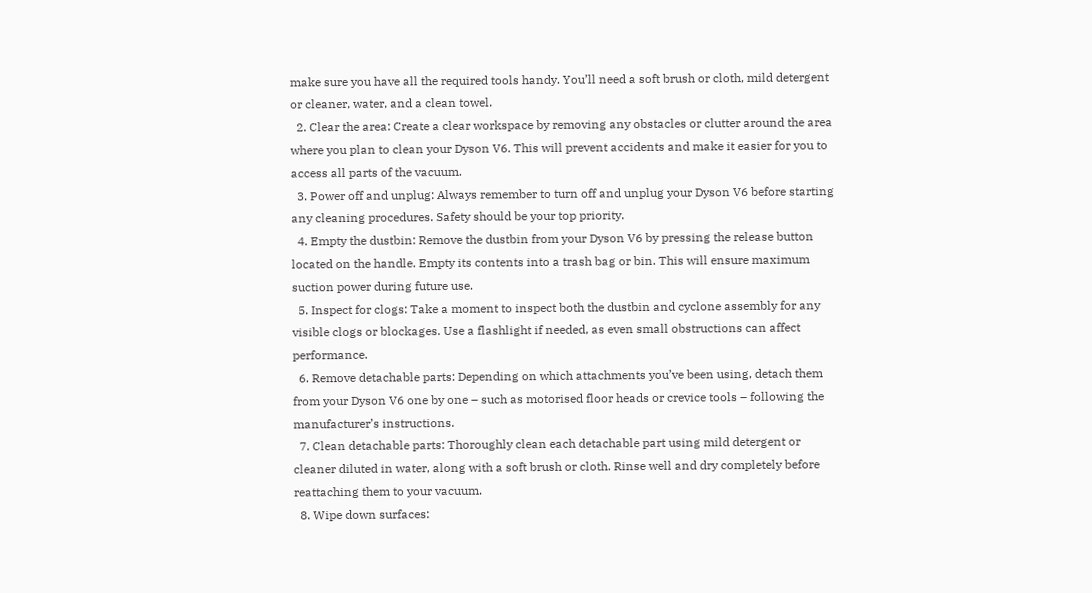make sure you have all the required tools handy. You’ll need a soft brush or cloth, mild detergent or cleaner, water, and a clean towel.
  2. Clear the area: Create a clear workspace by removing any obstacles or clutter around the area where you plan to clean your Dyson V6. This will prevent accidents and make it easier for you to access all parts of the vacuum.
  3. Power off and unplug: Always remember to turn off and unplug your Dyson V6 before starting any cleaning procedures. Safety should be your top priority.
  4. Empty the dustbin: Remove the dustbin from your Dyson V6 by pressing the release button located on the handle. Empty its contents into a trash bag or bin. This will ensure maximum suction power during future use.
  5. Inspect for clogs: Take a moment to inspect both the dustbin and cyclone assembly for any visible clogs or blockages. Use a flashlight if needed, as even small obstructions can affect performance.
  6. Remove detachable parts: Depending on which attachments you’ve been using, detach them from your Dyson V6 one by one – such as motorised floor heads or crevice tools – following the manufacturer’s instructions.
  7. Clean detachable parts: Thoroughly clean each detachable part using mild detergent or cleaner diluted in water, along with a soft brush or cloth. Rinse well and dry completely before reattaching them to your vacuum.
  8. Wipe down surfaces: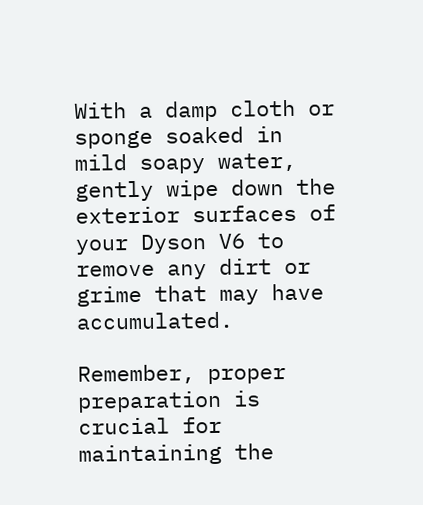With a damp cloth or sponge soaked in mild soapy water, gently wipe down the exterior surfaces of your Dyson V6 to remove any dirt or grime that may have accumulated.

Remember, proper preparation is crucial for maintaining the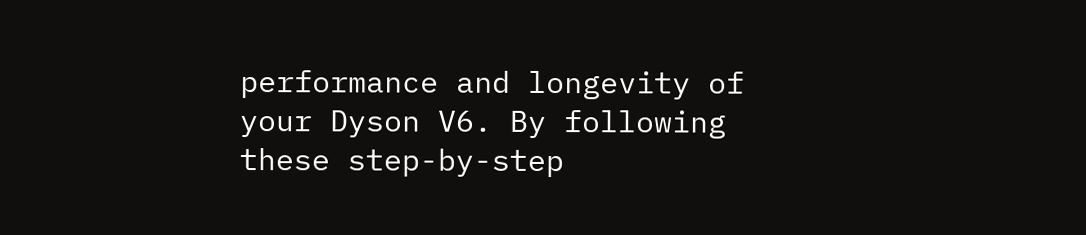performance and longevity of your Dyson V6. By following these step-by-step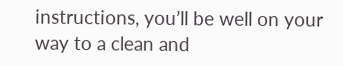instructions, you’ll be well on your way to a clean and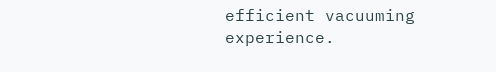efficient vacuuming experience.